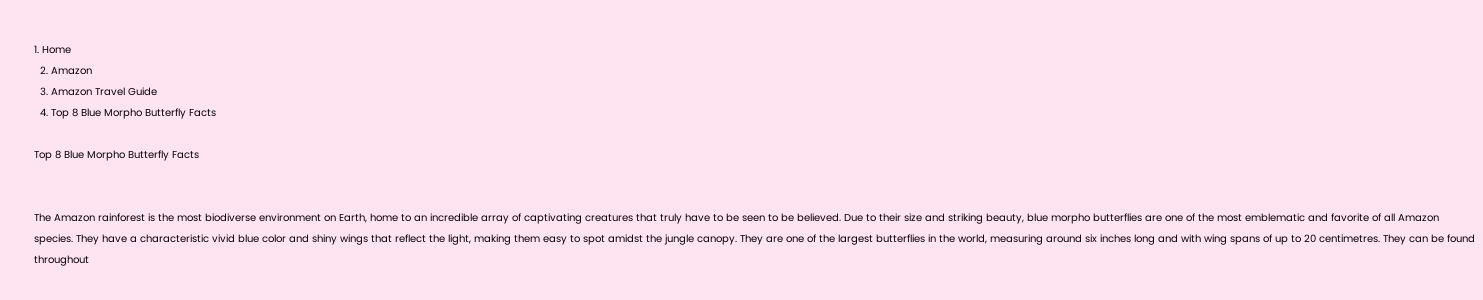1. Home
  2. Amazon
  3. Amazon Travel Guide
  4. Top 8 Blue Morpho Butterfly Facts

Top 8 Blue Morpho Butterfly Facts


The Amazon rainforest is the most biodiverse environment on Earth, home to an incredible array of captivating creatures that truly have to be seen to be believed. Due to their size and striking beauty, blue morpho butterflies are one of the most emblematic and favorite of all Amazon species. They have a characteristic vivid blue color and shiny wings that reflect the light, making them easy to spot amidst the jungle canopy. They are one of the largest butterflies in the world, measuring around six inches long and with wing spans of up to 20 centimetres. They can be found throughout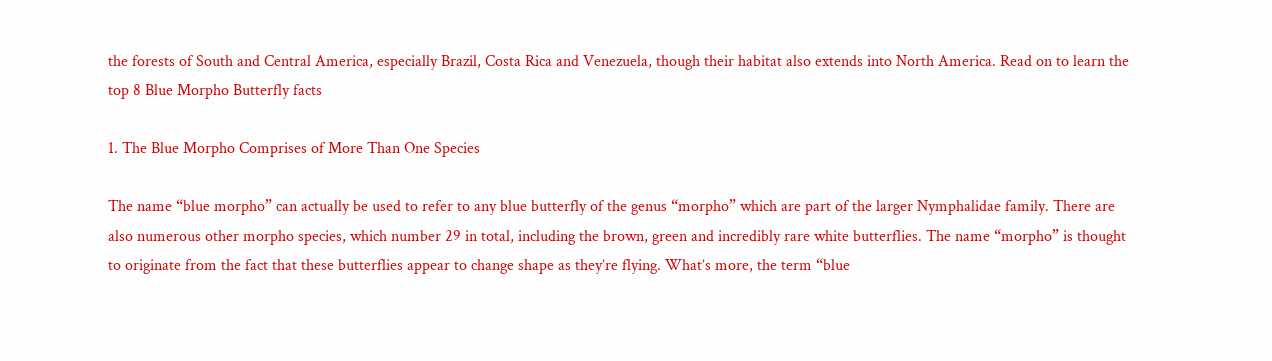the forests of South and Central America, especially Brazil, Costa Rica and Venezuela, though their habitat also extends into North America. Read on to learn the top 8 Blue Morpho Butterfly facts

1. The Blue Morpho Comprises of More Than One Species

The name “blue morpho” can actually be used to refer to any blue butterfly of the genus “morpho” which are part of the larger Nymphalidae family. There are also numerous other morpho species, which number 29 in total, including the brown, green and incredibly rare white butterflies. The name “morpho” is thought to originate from the fact that these butterflies appear to change shape as they’re flying. What’s more, the term “blue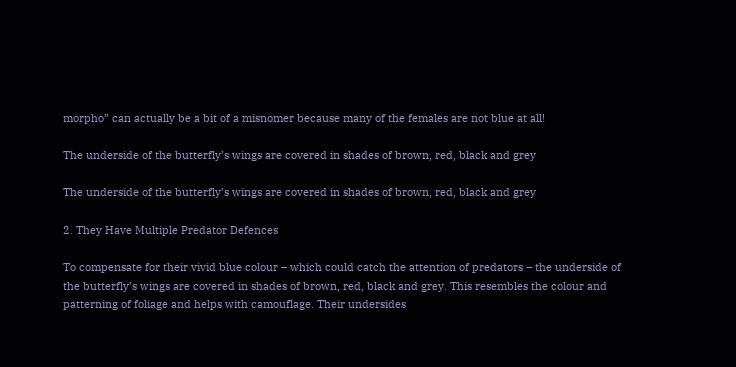morpho” can actually be a bit of a misnomer because many of the females are not blue at all!

The underside of the butterfly’s wings are covered in shades of brown, red, black and grey

The underside of the butterfly’s wings are covered in shades of brown, red, black and grey

2. They Have Multiple Predator Defences

To compensate for their vivid blue colour – which could catch the attention of predators – the underside of the butterfly’s wings are covered in shades of brown, red, black and grey. This resembles the colour and patterning of foliage and helps with camouflage. Their undersides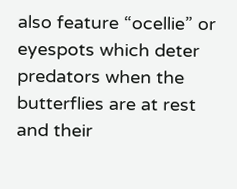also feature “ocellie” or eyespots which deter predators when the butterflies are at rest and their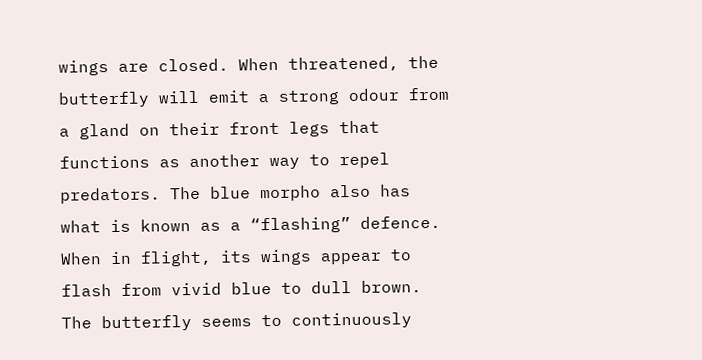wings are closed. When threatened, the butterfly will emit a strong odour from a gland on their front legs that functions as another way to repel predators. The blue morpho also has what is known as a “flashing” defence. When in flight, its wings appear to flash from vivid blue to dull brown. The butterfly seems to continuously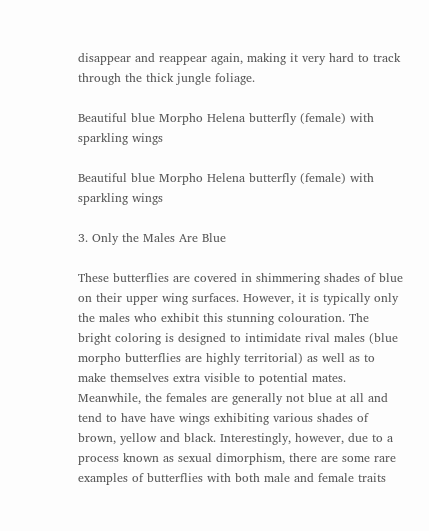disappear and reappear again, making it very hard to track through the thick jungle foliage.

Beautiful blue Morpho Helena butterfly (female) with sparkling wings

Beautiful blue Morpho Helena butterfly (female) with sparkling wings

3. Only the Males Are Blue

These butterflies are covered in shimmering shades of blue on their upper wing surfaces. However, it is typically only the males who exhibit this stunning colouration. The bright coloring is designed to intimidate rival males (blue morpho butterflies are highly territorial) as well as to make themselves extra visible to potential mates. Meanwhile, the females are generally not blue at all and tend to have have wings exhibiting various shades of brown, yellow and black. Interestingly, however, due to a process known as sexual dimorphism, there are some rare examples of butterflies with both male and female traits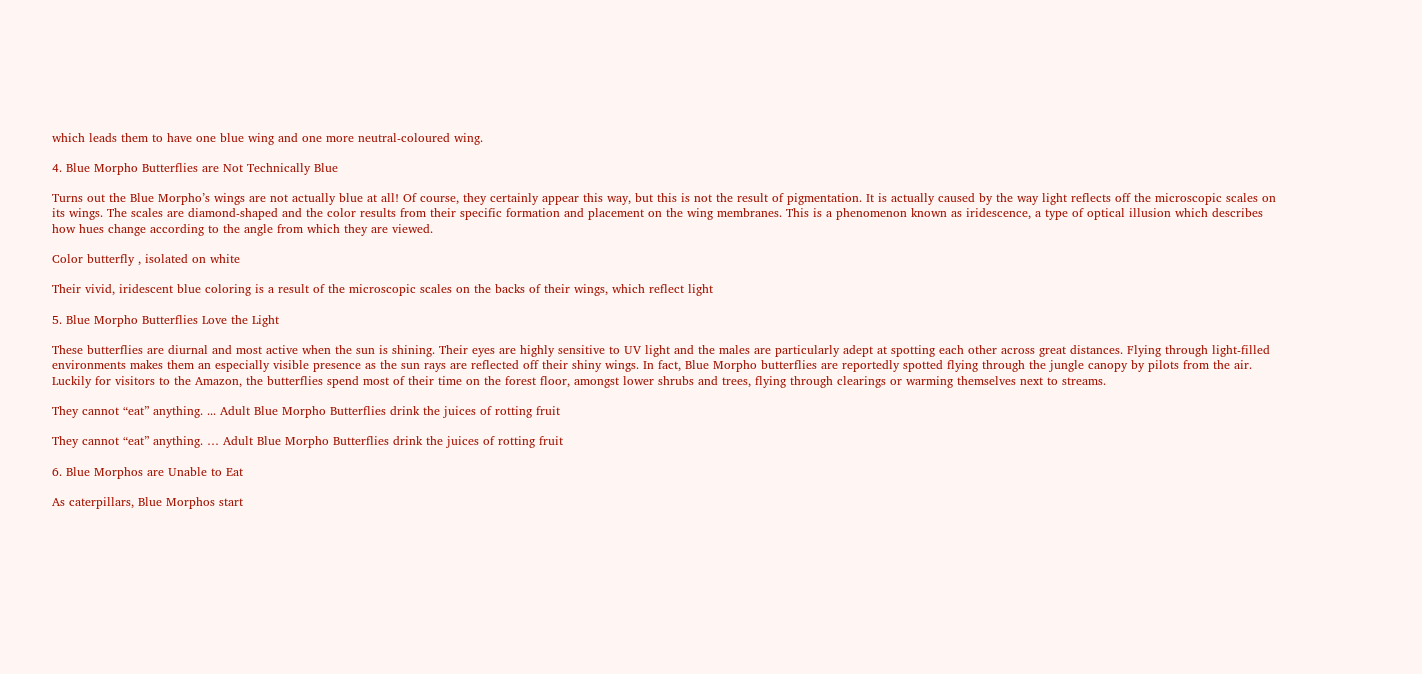which leads them to have one blue wing and one more neutral-coloured wing.

4. Blue Morpho Butterflies are Not Technically Blue

Turns out the Blue Morpho’s wings are not actually blue at all! Of course, they certainly appear this way, but this is not the result of pigmentation. It is actually caused by the way light reflects off the microscopic scales on its wings. The scales are diamond-shaped and the color results from their specific formation and placement on the wing membranes. This is a phenomenon known as iridescence, a type of optical illusion which describes how hues change according to the angle from which they are viewed.

Color butterfly , isolated on white

Their vivid, iridescent blue coloring is a result of the microscopic scales on the backs of their wings, which reflect light

5. Blue Morpho Butterflies Love the Light

These butterflies are diurnal and most active when the sun is shining. Their eyes are highly sensitive to UV light and the males are particularly adept at spotting each other across great distances. Flying through light-filled environments makes them an especially visible presence as the sun rays are reflected off their shiny wings. In fact, Blue Morpho butterflies are reportedly spotted flying through the jungle canopy by pilots from the air. Luckily for visitors to the Amazon, the butterflies spend most of their time on the forest floor, amongst lower shrubs and trees, flying through clearings or warming themselves next to streams.

They cannot “eat” anything. ... Adult Blue Morpho Butterflies drink the juices of rotting fruit

They cannot “eat” anything. … Adult Blue Morpho Butterflies drink the juices of rotting fruit

6. Blue Morphos are Unable to Eat

As caterpillars, Blue Morphos start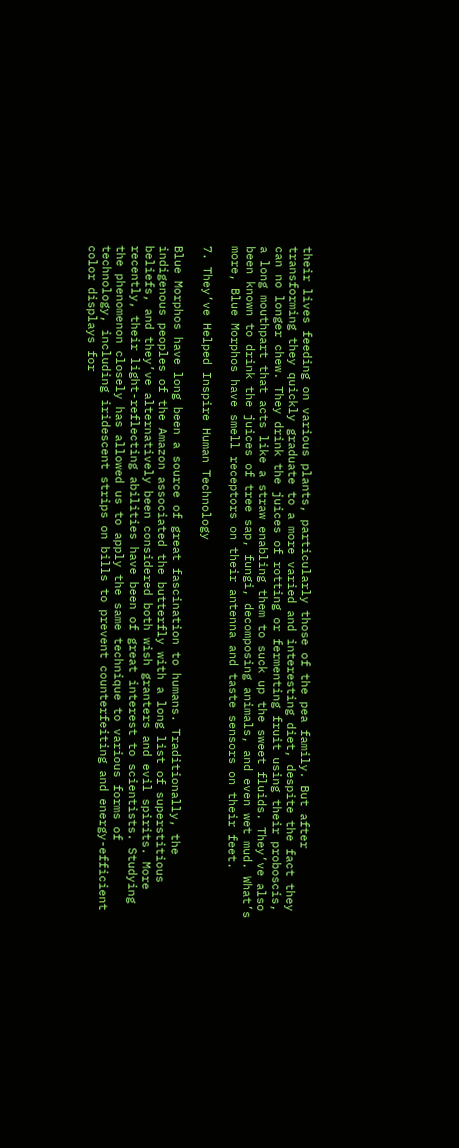their lives feeding on various plants, particularly those of the pea family. But after transforming they quickly graduate to a more varied and interesting diet, despite the fact they can no longer chew. They drink the juices of rotting or fermenting fruit using their proboscis, a long mouthpart that acts like a straw enabling them to suck up the sweet fluids. They’ve also been known to drink the juices of tree sap, fungi, decomposing animals, and even wet mud. What’s more, Blue Morphos have smell receptors on their antenna and taste sensors on their feet.

7. They’ve Helped Inspire Human Technology

Blue Morphos have long been a source of great fascination to humans. Traditionally, the indigenous peoples of the Amazon associated the butterfly with a long list of superstitious beliefs, and they’ve alternatively been considered both wish granters and evil spirits. More recently, their light-reflecting abilities have been of great interest to scientists. Studying the phenomenon closely has allowed us to apply the same technique to various forms of technology, including iridescent strips on bills to prevent counterfeiting and energy-efficient color displays for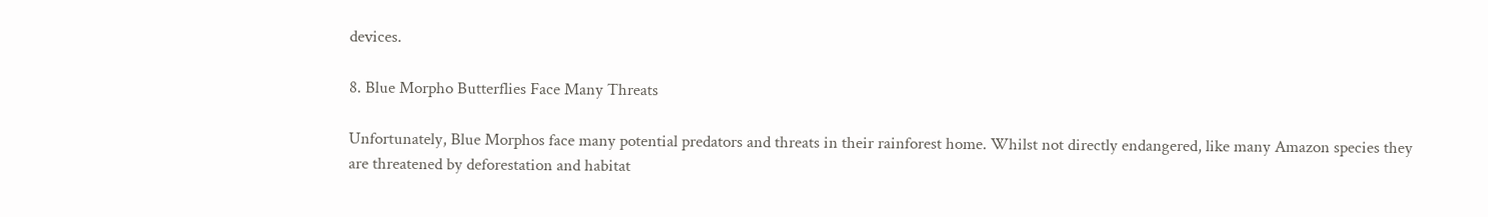devices.

8. Blue Morpho Butterflies Face Many Threats

Unfortunately, Blue Morphos face many potential predators and threats in their rainforest home. Whilst not directly endangered, like many Amazon species they are threatened by deforestation and habitat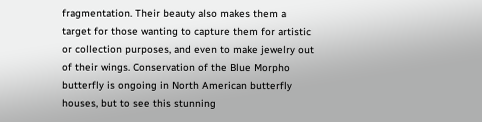fragmentation. Their beauty also makes them a target for those wanting to capture them for artistic or collection purposes, and even to make jewelry out of their wings. Conservation of the Blue Morpho butterfly is ongoing in North American butterfly houses, but to see this stunning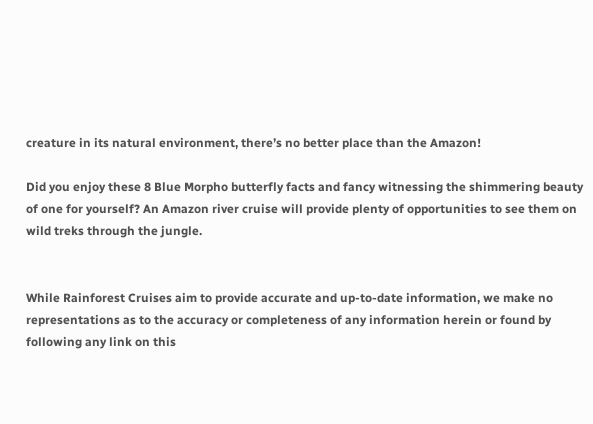creature in its natural environment, there’s no better place than the Amazon!

Did you enjoy these 8 Blue Morpho butterfly facts and fancy witnessing the shimmering beauty of one for yourself? An Amazon river cruise will provide plenty of opportunities to see them on wild treks through the jungle.


While Rainforest Cruises aim to provide accurate and up-to-date information, we make no representations as to the accuracy or completeness of any information herein or found by following any link on this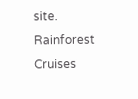site. Rainforest Cruises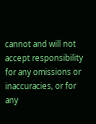cannot and will not accept responsibility for any omissions or inaccuracies, or for any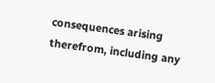consequences arising therefrom, including any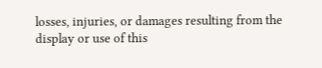losses, injuries, or damages resulting from the display or use of this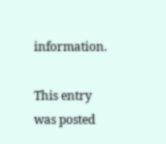information.

This entry was posted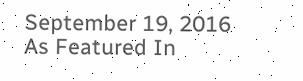September 19, 2016
As Featured In